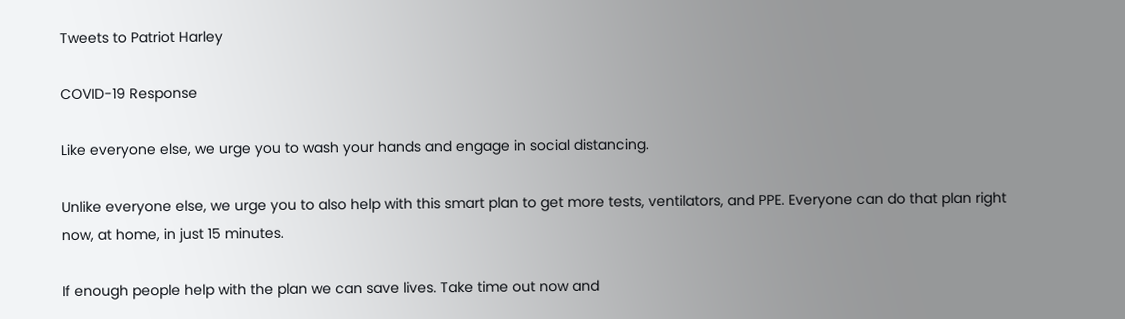Tweets to Patriot Harley

COVID-19 Response

Like everyone else, we urge you to wash your hands and engage in social distancing.

Unlike everyone else, we urge you to also help with this smart plan to get more tests, ventilators, and PPE. Everyone can do that plan right now, at home, in just 15 minutes.

If enough people help with the plan we can save lives. Take time out now and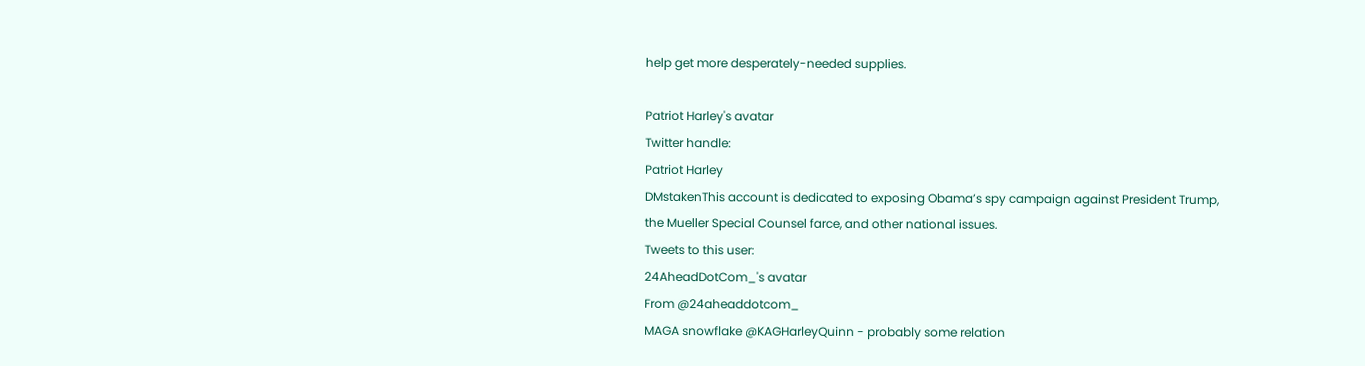help get more desperately-needed supplies.

Patriot Harley's avatar
Twitter handle:
Patriot Harley
DMstakenThis account is dedicated to exposing Obama’s spy campaign against President Trump, the Mueller Special Counsel farce, and other national issues.
Tweets to this user:
24AheadDotCom_'s avatar
From @24aheaddotcom_
MAGA snowflake @KAGHarleyQuinn - probably some relation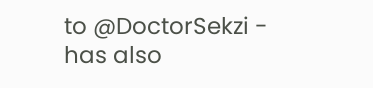to @DoctorSekzi - has also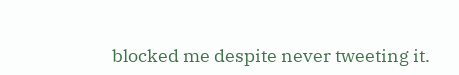blocked me despite never tweeting it.